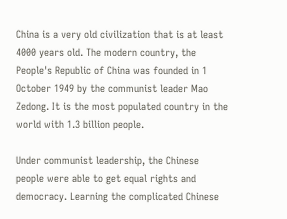China is a very old civilization that is at least 4000 years old. The modern country, the People's Republic of China was founded in 1 October 1949 by the communist leader Mao Zedong. It is the most populated country in the world with 1.3 billion people.

Under communist leadership, the Chinese people were able to get equal rights and democracy. Learning the complicated Chinese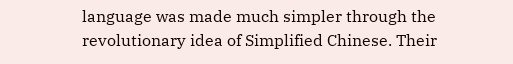language was made much simpler through the revolutionary idea of Simplified Chinese. Their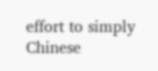effort to simply Chinese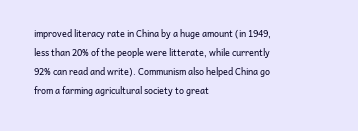improved literacy rate in China by a huge amount (in 1949, less than 20% of the people were litterate, while currently 92% can read and write). Communism also helped China go from a farming agricultural society to great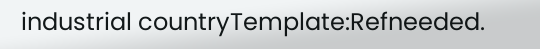industrial countryTemplate:Refneeded.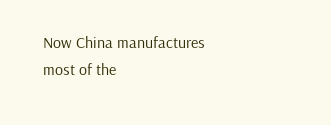Now China manufactures most of the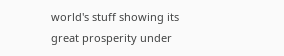world's stuff showing its great prosperity under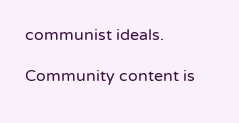communist ideals.

Community content is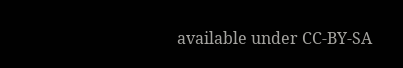available under CC-BY-SA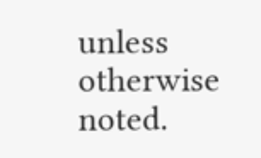unless otherwise noted.